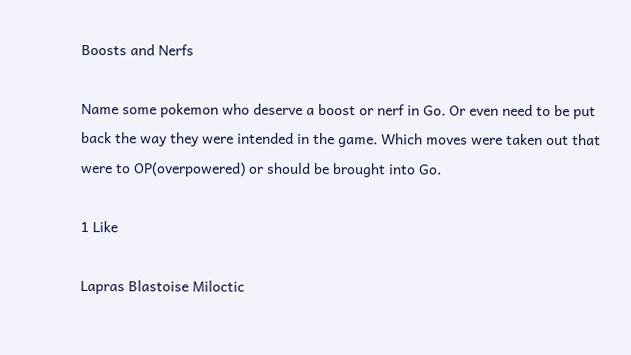Boosts and Nerfs

Name some pokemon who deserve a boost or nerf in Go. Or even need to be put back the way they were intended in the game. Which moves were taken out that were to OP(overpowered) or should be brought into Go.

1 Like

Lapras Blastoise Miloctic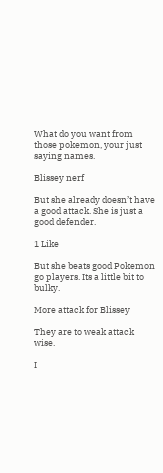What do you want from those pokemon, your just saying names.

Blissey nerf

But she already doesn’t have a good attack. She is just a good defender.

1 Like

But she beats good Pokemon go players. Its a little bit to bulky.

More attack for Blissey

They are to weak attack wise.

I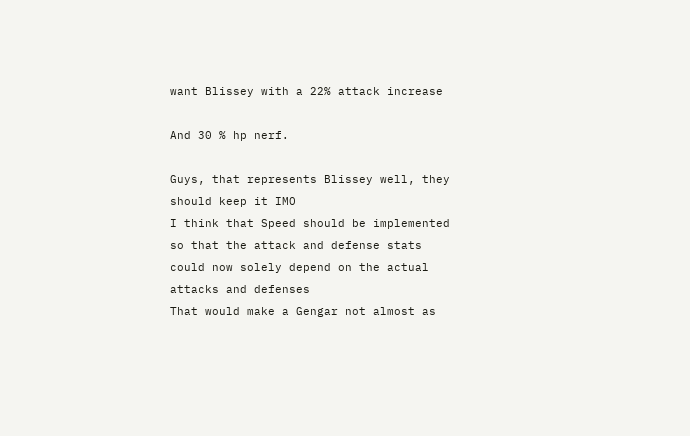want Blissey with a 22% attack increase

And 30 % hp nerf.

Guys, that represents Blissey well, they should keep it IMO
I think that Speed should be implemented so that the attack and defense stats could now solely depend on the actual attacks and defenses
That would make a Gengar not almost as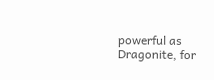powerful as Dragonite, for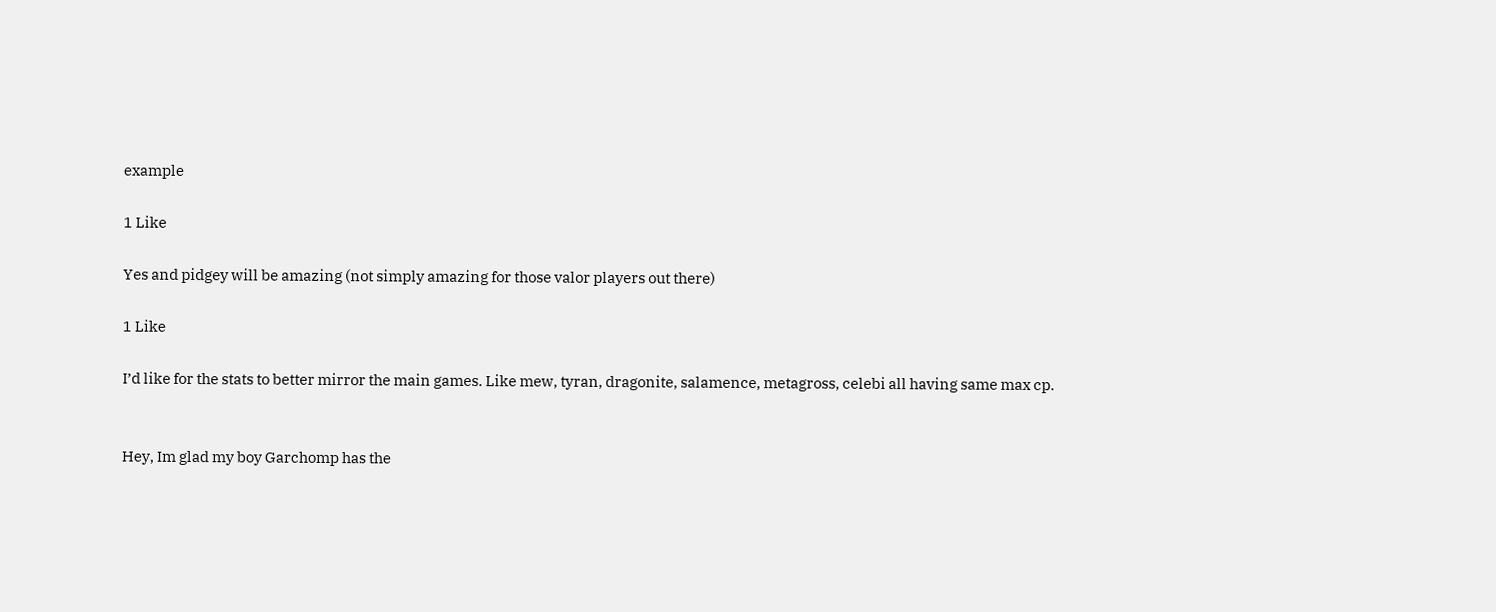example

1 Like

Yes and pidgey will be amazing (not simply amazing for those valor players out there)

1 Like

I’d like for the stats to better mirror the main games. Like mew, tyran, dragonite, salamence, metagross, celebi all having same max cp.


Hey, Im glad my boy Garchomp has the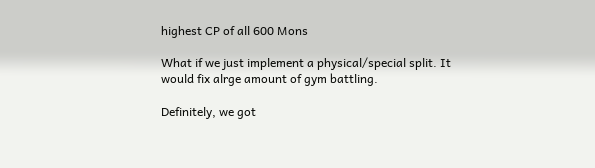highest CP of all 600 Mons

What if we just implement a physical/special split. It would fix alrge amount of gym battling.

Definitely, we got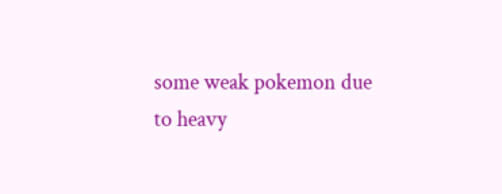some weak pokemon due to heavy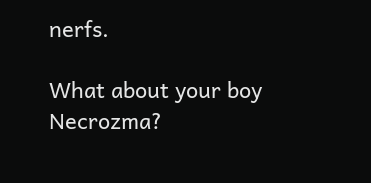nerfs.

What about your boy Necrozma?